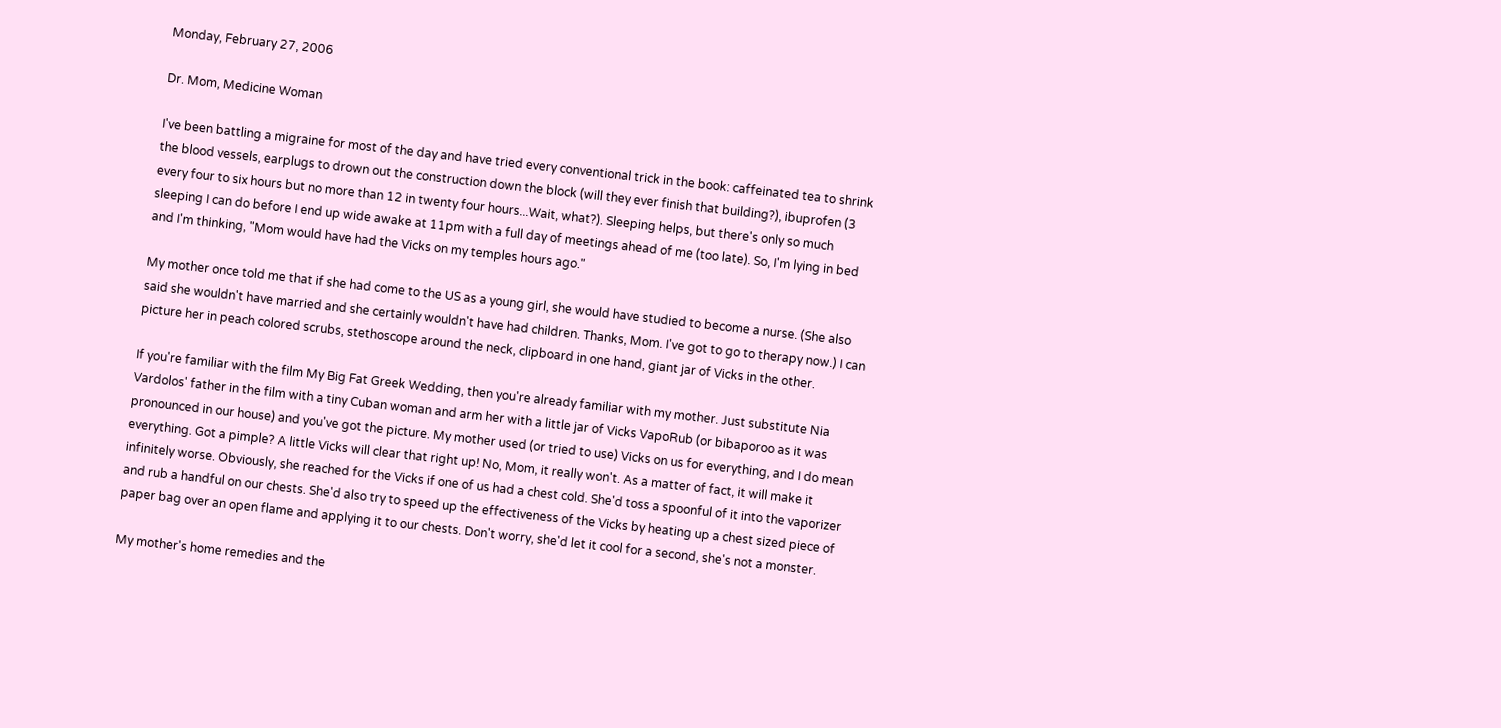Monday, February 27, 2006

Dr. Mom, Medicine Woman

I've been battling a migraine for most of the day and have tried every conventional trick in the book: caffeinated tea to shrink the blood vessels, earplugs to drown out the construction down the block (will they ever finish that building?), ibuprofen (3 every four to six hours but no more than 12 in twenty four hours...Wait, what?). Sleeping helps, but there's only so much sleeping I can do before I end up wide awake at 11pm with a full day of meetings ahead of me (too late). So, I'm lying in bed and I'm thinking, "Mom would have had the Vicks on my temples hours ago."

My mother once told me that if she had come to the US as a young girl, she would have studied to become a nurse. (She also said she wouldn't have married and she certainly wouldn't have had children. Thanks, Mom. I've got to go to therapy now.) I can picture her in peach colored scrubs, stethoscope around the neck, clipboard in one hand, giant jar of Vicks in the other.

If you're familiar with the film My Big Fat Greek Wedding, then you're already familiar with my mother. Just substitute Nia Vardolos' father in the film with a tiny Cuban woman and arm her with a little jar of Vicks VapoRub (or bibaporoo as it was pronounced in our house) and you've got the picture. My mother used (or tried to use) Vicks on us for everything, and I do mean everything. Got a pimple? A little Vicks will clear that right up! No, Mom, it really won't. As a matter of fact, it will make it infinitely worse. Obviously, she reached for the Vicks if one of us had a chest cold. She'd toss a spoonful of it into the vaporizer and rub a handful on our chests. She'd also try to speed up the effectiveness of the Vicks by heating up a chest sized piece of paper bag over an open flame and applying it to our chests. Don't worry, she'd let it cool for a second, she's not a monster.

My mother's home remedies and the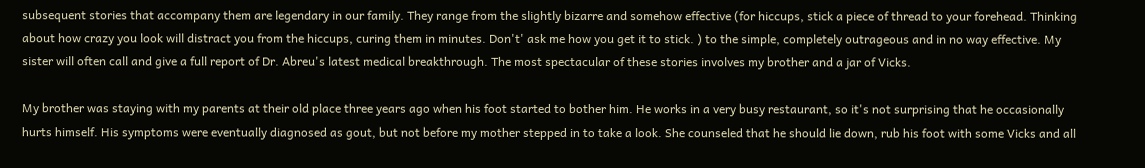subsequent stories that accompany them are legendary in our family. They range from the slightly bizarre and somehow effective (for hiccups, stick a piece of thread to your forehead. Thinking about how crazy you look will distract you from the hiccups, curing them in minutes. Don't' ask me how you get it to stick. ) to the simple, completely outrageous and in no way effective. My sister will often call and give a full report of Dr. Abreu's latest medical breakthrough. The most spectacular of these stories involves my brother and a jar of Vicks.

My brother was staying with my parents at their old place three years ago when his foot started to bother him. He works in a very busy restaurant, so it's not surprising that he occasionally hurts himself. His symptoms were eventually diagnosed as gout, but not before my mother stepped in to take a look. She counseled that he should lie down, rub his foot with some Vicks and all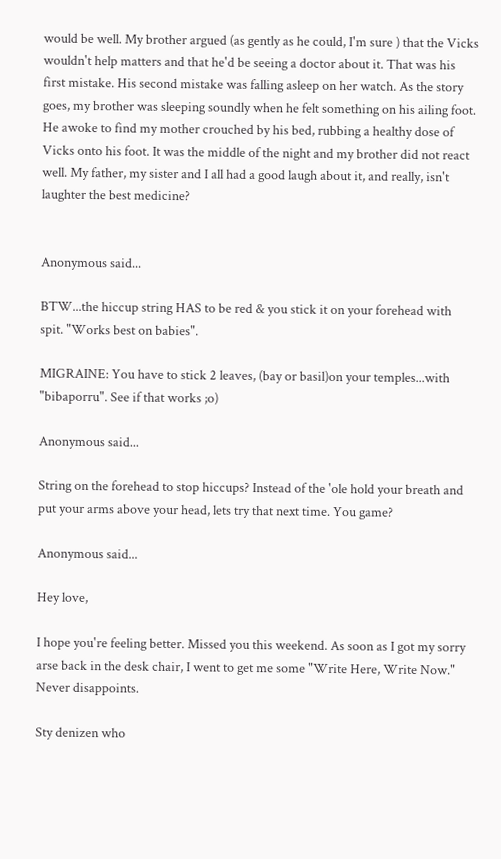would be well. My brother argued (as gently as he could, I'm sure ) that the Vicks wouldn't help matters and that he'd be seeing a doctor about it. That was his first mistake. His second mistake was falling asleep on her watch. As the story goes, my brother was sleeping soundly when he felt something on his ailing foot. He awoke to find my mother crouched by his bed, rubbing a healthy dose of Vicks onto his foot. It was the middle of the night and my brother did not react well. My father, my sister and I all had a good laugh about it, and really, isn't laughter the best medicine?


Anonymous said...

BTW...the hiccup string HAS to be red & you stick it on your forehead with spit. "Works best on babies".

MIGRAINE: You have to stick 2 leaves, (bay or basil)on your temples...with "bibaporru". See if that works ;o)

Anonymous said...

String on the forehead to stop hiccups? Instead of the 'ole hold your breath and put your arms above your head, lets try that next time. You game?

Anonymous said...

Hey love,

I hope you're feeling better. Missed you this weekend. As soon as I got my sorry arse back in the desk chair, I went to get me some "Write Here, Write Now." Never disappoints.

Sty denizen who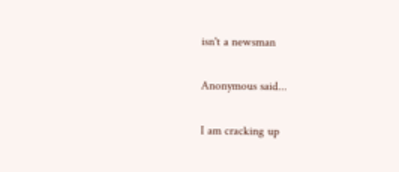isn't a newsman

Anonymous said...

I am cracking up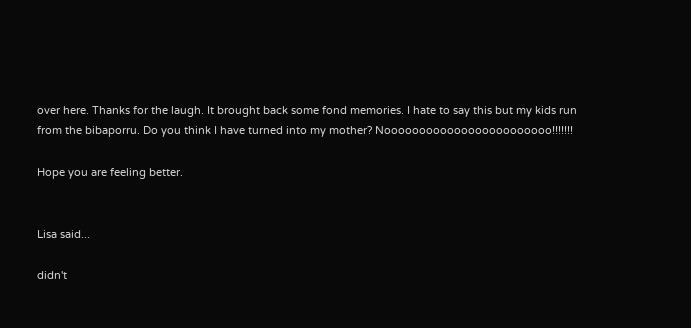over here. Thanks for the laugh. It brought back some fond memories. I hate to say this but my kids run from the bibaporru. Do you think I have turned into my mother? Noooooooooooooooooooooooo!!!!!!!

Hope you are feeling better.


Lisa said...

didn't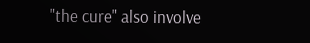"the cure" also involve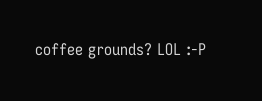coffee grounds? LOL :-P